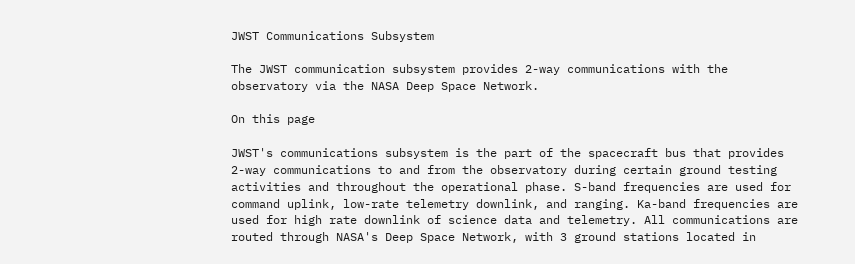JWST Communications Subsystem

The JWST communication subsystem provides 2-way communications with the observatory via the NASA Deep Space Network.

On this page

JWST's communications subsystem is the part of the spacecraft bus that provides 2-way communications to and from the observatory during certain ground testing activities and throughout the operational phase. S-band frequencies are used for command uplink, low-rate telemetry downlink, and ranging. Ka-band frequencies are used for high rate downlink of science data and telemetry. All communications are routed through NASA's Deep Space Network, with 3 ground stations located in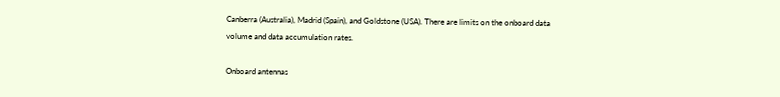Canberra (Australia), Madrid (Spain), and Goldstone (USA). There are limits on the onboard data volume and data accumulation rates.

Onboard antennas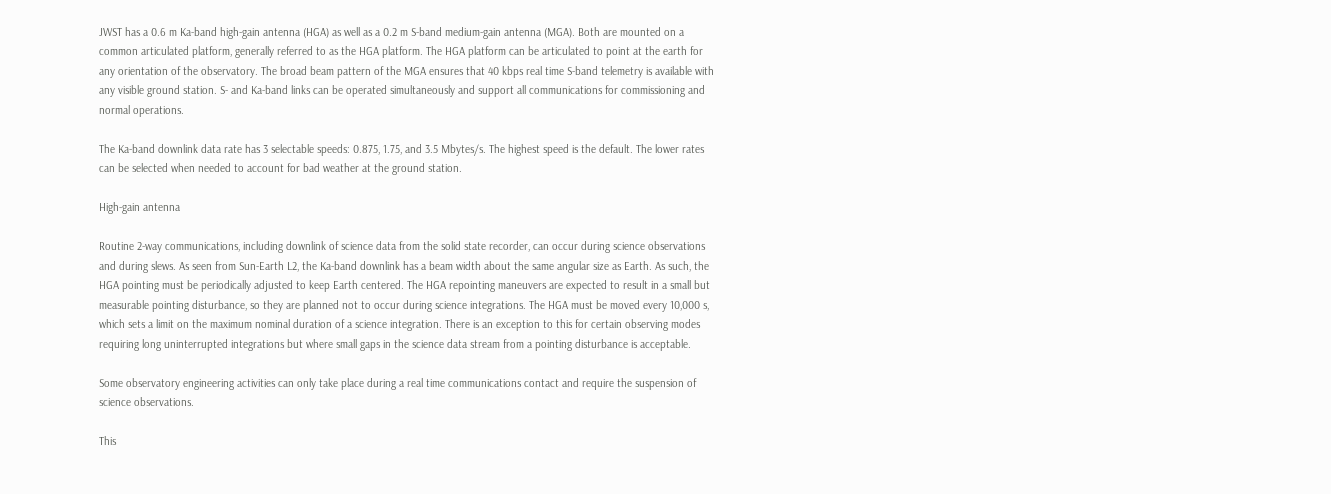JWST has a 0.6 m Ka-band high-gain antenna (HGA) as well as a 0.2 m S-band medium-gain antenna (MGA). Both are mounted on a common articulated platform, generally referred to as the HGA platform. The HGA platform can be articulated to point at the earth for any orientation of the observatory. The broad beam pattern of the MGA ensures that 40 kbps real time S-band telemetry is available with any visible ground station. S- and Ka-band links can be operated simultaneously and support all communications for commissioning and normal operations.

The Ka-band downlink data rate has 3 selectable speeds: 0.875, 1.75, and 3.5 Mbytes/s. The highest speed is the default. The lower rates can be selected when needed to account for bad weather at the ground station.

High-gain antenna

Routine 2-way communications, including downlink of science data from the solid state recorder, can occur during science observations and during slews. As seen from Sun-Earth L2, the Ka-band downlink has a beam width about the same angular size as Earth. As such, the HGA pointing must be periodically adjusted to keep Earth centered. The HGA repointing maneuvers are expected to result in a small but measurable pointing disturbance, so they are planned not to occur during science integrations. The HGA must be moved every 10,000 s, which sets a limit on the maximum nominal duration of a science integration. There is an exception to this for certain observing modes requiring long uninterrupted integrations but where small gaps in the science data stream from a pointing disturbance is acceptable.

Some observatory engineering activities can only take place during a real time communications contact and require the suspension of science observations.

This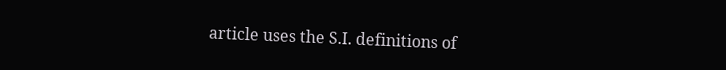article uses the S.I. definitions of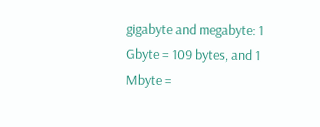gigabyte and megabyte: 1 Gbyte = 109 bytes, and 1 Mbyte =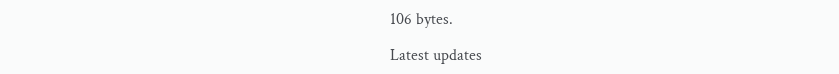106 bytes.

Latest updates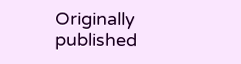Originally published